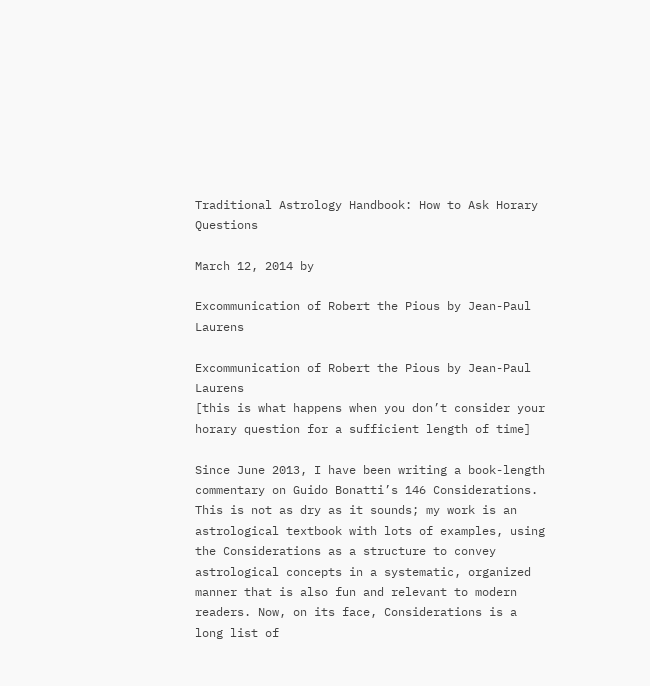Traditional Astrology Handbook: How to Ask Horary Questions

March 12, 2014 by

Excommunication of Robert the Pious by Jean-Paul Laurens

Excommunication of Robert the Pious by Jean-Paul Laurens
[this is what happens when you don’t consider your horary question for a sufficient length of time]

Since June 2013, I have been writing a book-length commentary on Guido Bonatti’s 146 Considerations.  This is not as dry as it sounds; my work is an astrological textbook with lots of examples, using the Considerations as a structure to convey astrological concepts in a systematic, organized manner that is also fun and relevant to modern readers. Now, on its face, Considerations is a long list of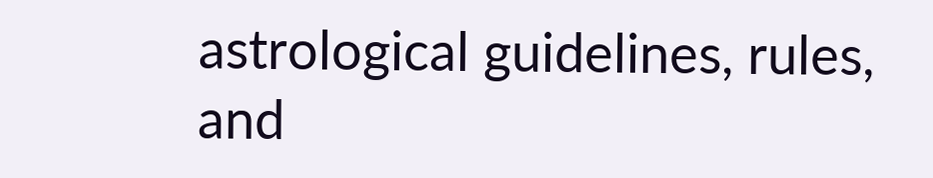astrological guidelines, rules, and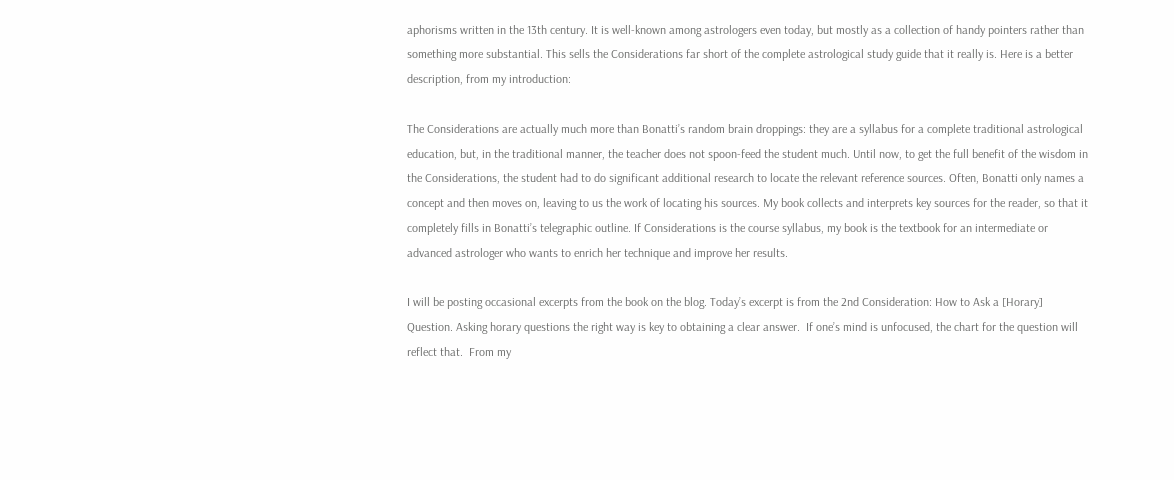aphorisms written in the 13th century. It is well-known among astrologers even today, but mostly as a collection of handy pointers rather than something more substantial. This sells the Considerations far short of the complete astrological study guide that it really is. Here is a better description, from my introduction:

The Considerations are actually much more than Bonatti’s random brain droppings: they are a syllabus for a complete traditional astrological education, but, in the traditional manner, the teacher does not spoon-feed the student much. Until now, to get the full benefit of the wisdom in the Considerations, the student had to do significant additional research to locate the relevant reference sources. Often, Bonatti only names a concept and then moves on, leaving to us the work of locating his sources. My book collects and interprets key sources for the reader, so that it completely fills in Bonatti’s telegraphic outline. If Considerations is the course syllabus, my book is the textbook for an intermediate or advanced astrologer who wants to enrich her technique and improve her results.

I will be posting occasional excerpts from the book on the blog. Today’s excerpt is from the 2nd Consideration: How to Ask a [Horary] Question. Asking horary questions the right way is key to obtaining a clear answer.  If one’s mind is unfocused, the chart for the question will reflect that.  From my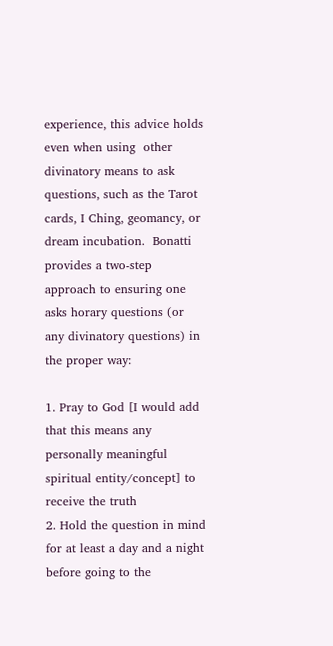experience, this advice holds even when using  other divinatory means to ask questions, such as the Tarot cards, I Ching, geomancy, or dream incubation.  Bonatti provides a two-step approach to ensuring one asks horary questions (or any divinatory questions) in the proper way:

1. Pray to God [I would add that this means any personally meaningful spiritual entity/concept] to receive the truth
2. Hold the question in mind for at least a day and a night before going to the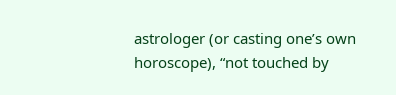astrologer (or casting one’s own horoscope), “not touched by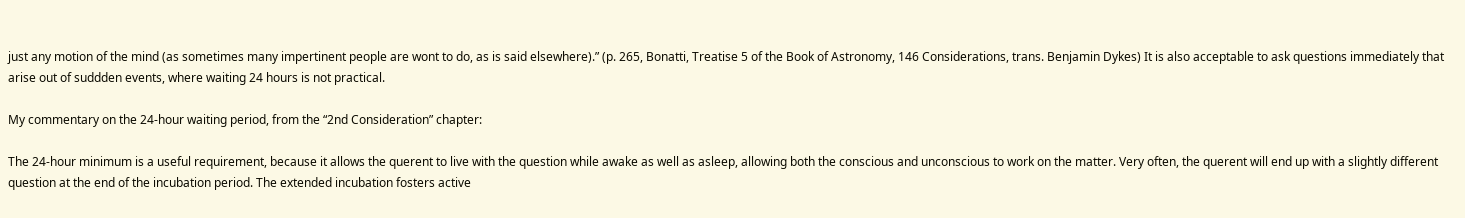just any motion of the mind (as sometimes many impertinent people are wont to do, as is said elsewhere).” (p. 265, Bonatti, Treatise 5 of the Book of Astronomy, 146 Considerations, trans. Benjamin Dykes) It is also acceptable to ask questions immediately that arise out of suddden events, where waiting 24 hours is not practical.

My commentary on the 24-hour waiting period, from the “2nd Consideration” chapter:

The 24-hour minimum is a useful requirement, because it allows the querent to live with the question while awake as well as asleep, allowing both the conscious and unconscious to work on the matter. Very often, the querent will end up with a slightly different question at the end of the incubation period. The extended incubation fosters active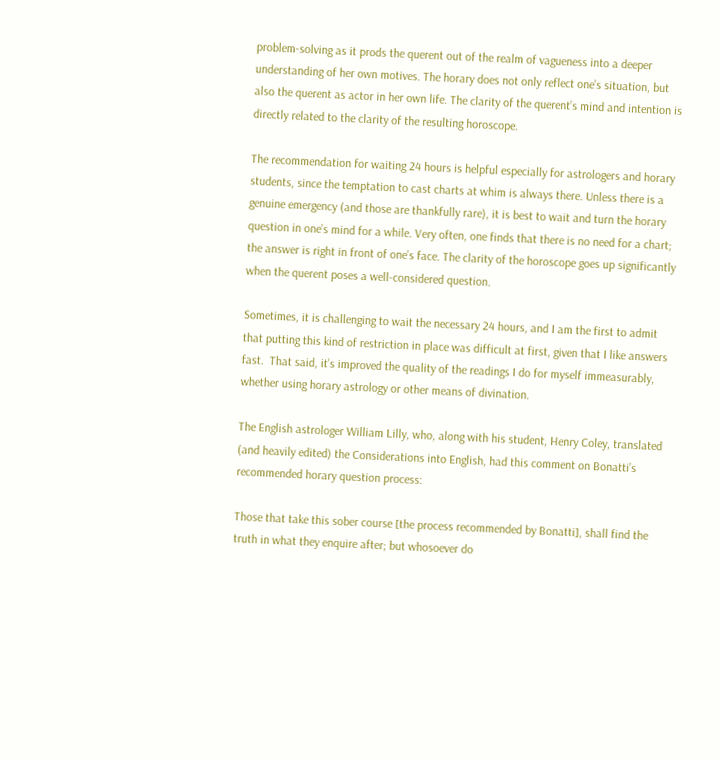problem-solving as it prods the querent out of the realm of vagueness into a deeper understanding of her own motives. The horary does not only reflect one’s situation, but also the querent as actor in her own life. The clarity of the querent’s mind and intention is directly related to the clarity of the resulting horoscope.

The recommendation for waiting 24 hours is helpful especially for astrologers and horary students, since the temptation to cast charts at whim is always there. Unless there is a genuine emergency (and those are thankfully rare), it is best to wait and turn the horary question in one’s mind for a while. Very often, one finds that there is no need for a chart; the answer is right in front of one’s face. The clarity of the horoscope goes up significantly when the querent poses a well-considered question.

Sometimes, it is challenging to wait the necessary 24 hours, and I am the first to admit that putting this kind of restriction in place was difficult at first, given that I like answers fast.  That said, it’s improved the quality of the readings I do for myself immeasurably, whether using horary astrology or other means of divination.

The English astrologer William Lilly, who, along with his student, Henry Coley, translated (and heavily edited) the Considerations into English, had this comment on Bonatti’s recommended horary question process:

Those that take this sober course [the process recommended by Bonatti], shall find the truth in what they enquire after; but whosoever do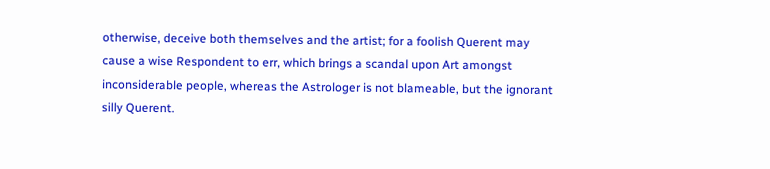otherwise, deceive both themselves and the artist; for a foolish Querent may cause a wise Respondent to err, which brings a scandal upon Art amongst inconsiderable people, whereas the Astrologer is not blameable, but the ignorant silly Querent.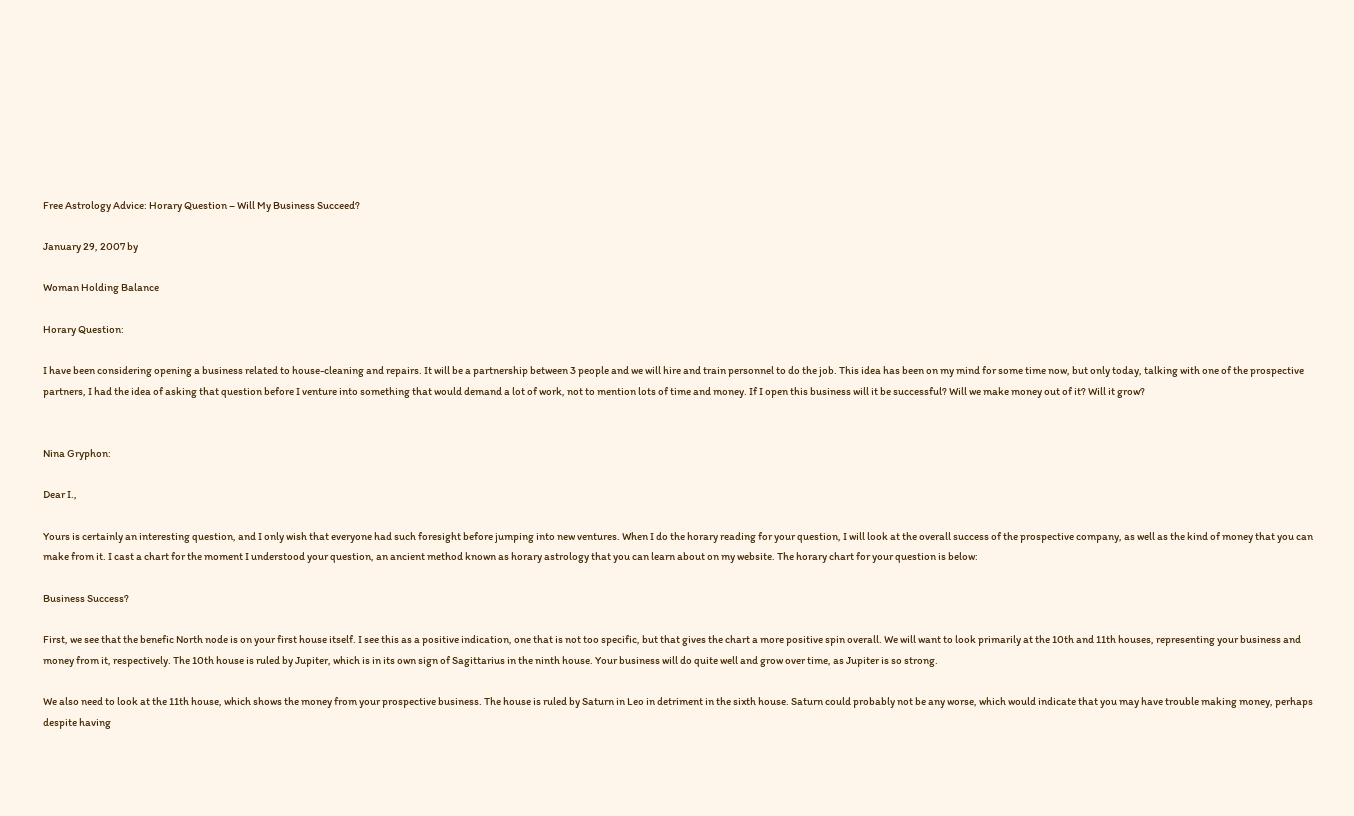Free Astrology Advice: Horary Question – Will My Business Succeed?

January 29, 2007 by

Woman Holding Balance

Horary Question:

I have been considering opening a business related to house-cleaning and repairs. It will be a partnership between 3 people and we will hire and train personnel to do the job. This idea has been on my mind for some time now, but only today, talking with one of the prospective partners, I had the idea of asking that question before I venture into something that would demand a lot of work, not to mention lots of time and money. If I open this business will it be successful? Will we make money out of it? Will it grow?


Nina Gryphon:

Dear I.,

Yours is certainly an interesting question, and I only wish that everyone had such foresight before jumping into new ventures. When I do the horary reading for your question, I will look at the overall success of the prospective company, as well as the kind of money that you can make from it. I cast a chart for the moment I understood your question, an ancient method known as horary astrology that you can learn about on my website. The horary chart for your question is below:

Business Success?

First, we see that the benefic North node is on your first house itself. I see this as a positive indication, one that is not too specific, but that gives the chart a more positive spin overall. We will want to look primarily at the 10th and 11th houses, representing your business and money from it, respectively. The 10th house is ruled by Jupiter, which is in its own sign of Sagittarius in the ninth house. Your business will do quite well and grow over time, as Jupiter is so strong.

We also need to look at the 11th house, which shows the money from your prospective business. The house is ruled by Saturn in Leo in detriment in the sixth house. Saturn could probably not be any worse, which would indicate that you may have trouble making money, perhaps despite having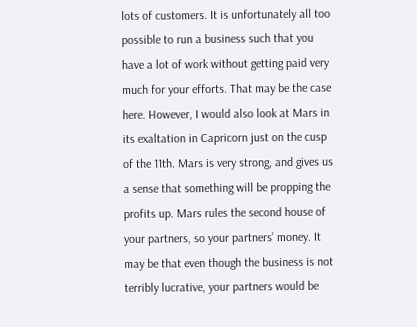lots of customers. It is unfortunately all too possible to run a business such that you have a lot of work without getting paid very much for your efforts. That may be the case here. However, I would also look at Mars in its exaltation in Capricorn just on the cusp of the 11th. Mars is very strong, and gives us a sense that something will be propping the profits up. Mars rules the second house of your partners, so your partners’ money. It may be that even though the business is not terribly lucrative, your partners would be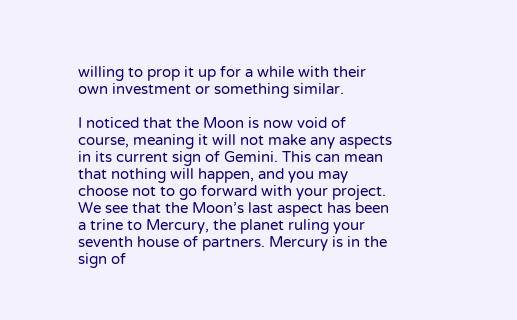willing to prop it up for a while with their own investment or something similar.

I noticed that the Moon is now void of course, meaning it will not make any aspects in its current sign of Gemini. This can mean that nothing will happen, and you may choose not to go forward with your project. We see that the Moon’s last aspect has been a trine to Mercury, the planet ruling your seventh house of partners. Mercury is in the sign of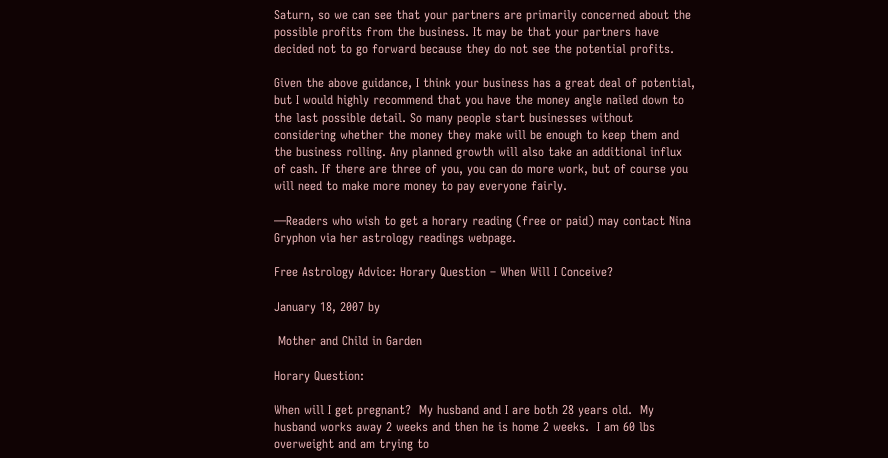Saturn, so we can see that your partners are primarily concerned about the possible profits from the business. It may be that your partners have decided not to go forward because they do not see the potential profits.

Given the above guidance, I think your business has a great deal of potential, but I would highly recommend that you have the money angle nailed down to the last possible detail. So many people start businesses without considering whether the money they make will be enough to keep them and the business rolling. Any planned growth will also take an additional influx of cash. If there are three of you, you can do more work, but of course you will need to make more money to pay everyone fairly.

—Readers who wish to get a horary reading (free or paid) may contact Nina Gryphon via her astrology readings webpage.

Free Astrology Advice: Horary Question – When Will I Conceive?

January 18, 2007 by

 Mother and Child in Garden

Horary Question:

When will I get pregnant?  My husband and I are both 28 years old.  My husband works away 2 weeks and then he is home 2 weeks.  I am 60 lbs overweight and am trying to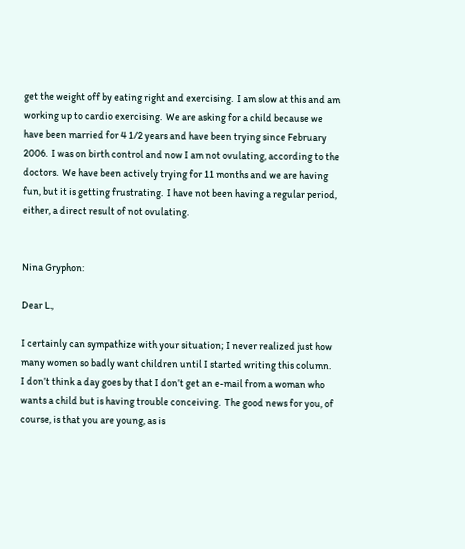get the weight off by eating right and exercising.  I am slow at this and am working up to cardio exercising.  We are asking for a child because we have been married for 4 1/2 years and have been trying since February 2006.  I was on birth control and now I am not ovulating, according to the doctors.  We have been actively trying for 11 months and we are having fun, but it is getting frustrating.  I have not been having a regular period, either, a direct result of not ovulating.


Nina Gryphon:

Dear L.,

I certainly can sympathize with your situation; I never realized just how many women so badly want children until I started writing this column.  I don’t think a day goes by that I don’t get an e-mail from a woman who wants a child but is having trouble conceiving.  The good news for you, of course, is that you are young, as is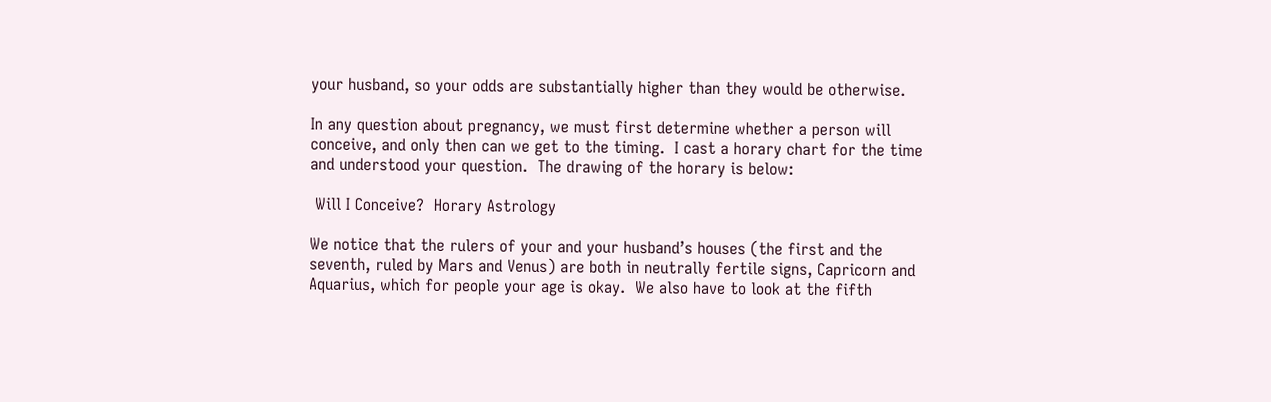your husband, so your odds are substantially higher than they would be otherwise.

In any question about pregnancy, we must first determine whether a person will conceive, and only then can we get to the timing.  I cast a horary chart for the time and understood your question.  The drawing of the horary is below:

 Will I Conceive?  Horary Astrology

We notice that the rulers of your and your husband’s houses (the first and the seventh, ruled by Mars and Venus) are both in neutrally fertile signs, Capricorn and Aquarius, which for people your age is okay.  We also have to look at the fifth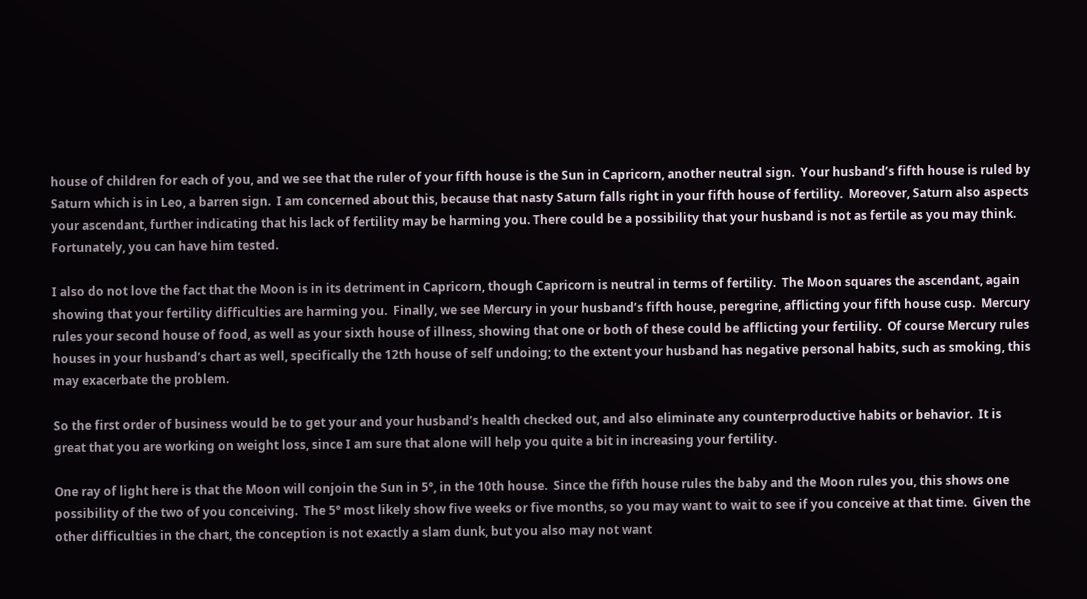house of children for each of you, and we see that the ruler of your fifth house is the Sun in Capricorn, another neutral sign.  Your husband’s fifth house is ruled by Saturn which is in Leo, a barren sign.  I am concerned about this, because that nasty Saturn falls right in your fifth house of fertility.  Moreover, Saturn also aspects your ascendant, further indicating that his lack of fertility may be harming you. There could be a possibility that your husband is not as fertile as you may think.  Fortunately, you can have him tested.

I also do not love the fact that the Moon is in its detriment in Capricorn, though Capricorn is neutral in terms of fertility.  The Moon squares the ascendant, again showing that your fertility difficulties are harming you.  Finally, we see Mercury in your husband’s fifth house, peregrine, afflicting your fifth house cusp.  Mercury rules your second house of food, as well as your sixth house of illness, showing that one or both of these could be afflicting your fertility.  Of course Mercury rules houses in your husband’s chart as well, specifically the 12th house of self undoing; to the extent your husband has negative personal habits, such as smoking, this may exacerbate the problem.

So the first order of business would be to get your and your husband’s health checked out, and also eliminate any counterproductive habits or behavior.  It is great that you are working on weight loss, since I am sure that alone will help you quite a bit in increasing your fertility.

One ray of light here is that the Moon will conjoin the Sun in 5°, in the 10th house.  Since the fifth house rules the baby and the Moon rules you, this shows one possibility of the two of you conceiving.  The 5° most likely show five weeks or five months, so you may want to wait to see if you conceive at that time.  Given the other difficulties in the chart, the conception is not exactly a slam dunk, but you also may not want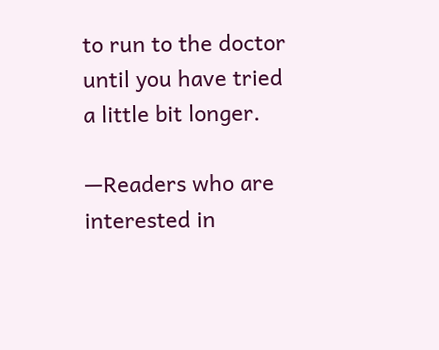to run to the doctor until you have tried a little bit longer.

—Readers who are interested in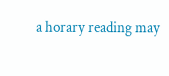a horary reading may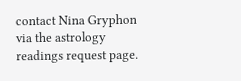contact Nina Gryphon via the astrology readings request page.